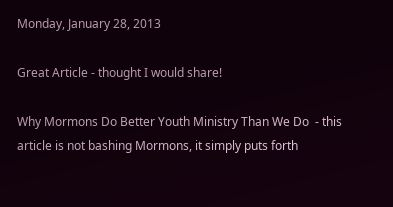Monday, January 28, 2013

Great Article - thought I would share!

Why Mormons Do Better Youth Ministry Than We Do  - this article is not bashing Mormons, it simply puts forth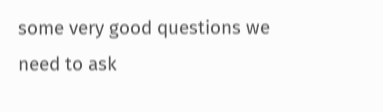some very good questions we need to ask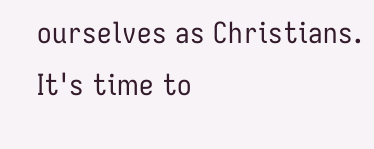ourselves as Christians.  It's time to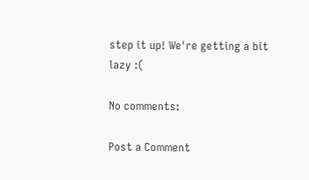step it up! We're getting a bit lazy :(

No comments:

Post a Comment